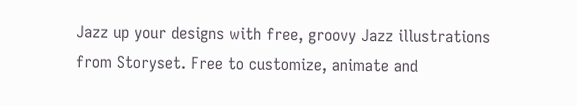Jazz up your designs with free, groovy Jazz illustrations from Storyset. Free to customize, animate and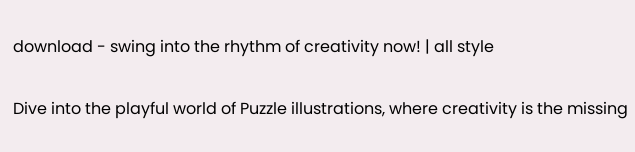download - swing into the rhythm of creativity now! | all style

Dive into the playful world of Puzzle illustrations, where creativity is the missing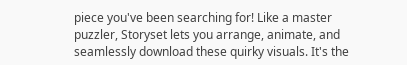piece you've been searching for! Like a master puzzler, Storyset lets you arrange, animate, and seamlessly download these quirky visuals. It's the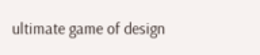ultimate game of design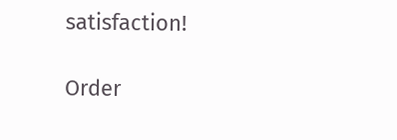satisfaction!

Order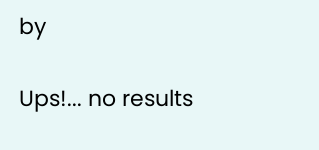by

Ups!... no results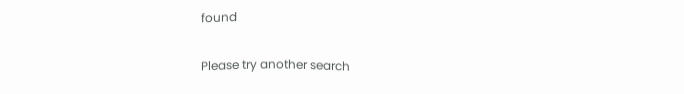found

Please try another search